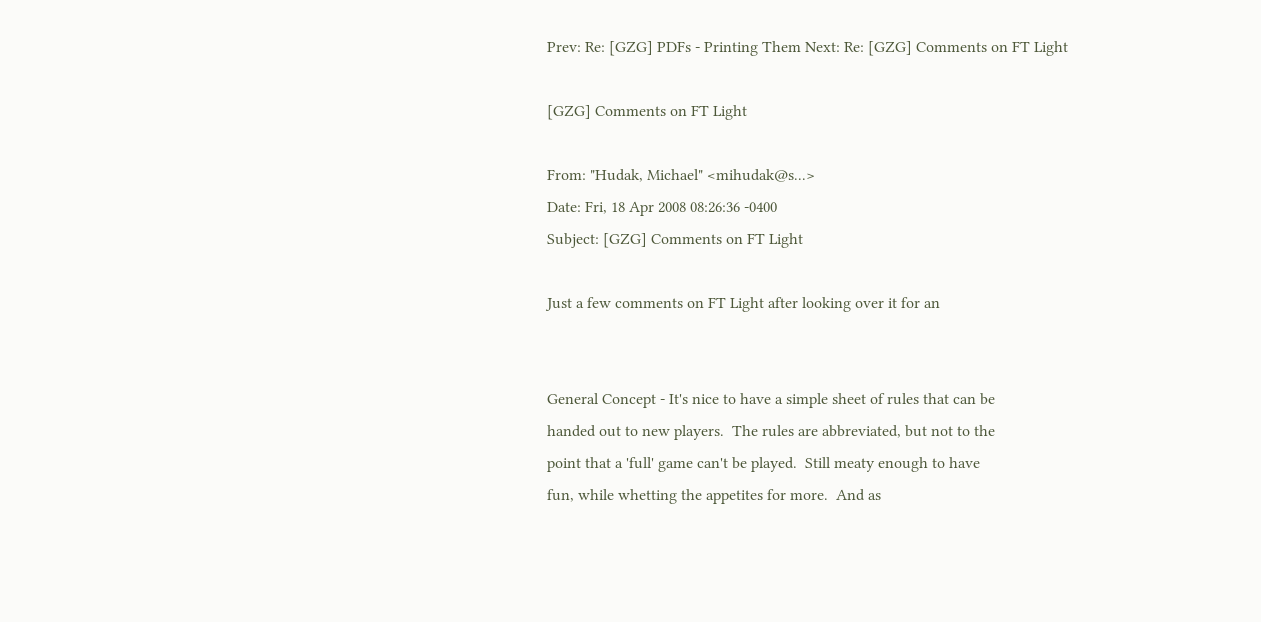Prev: Re: [GZG] PDFs - Printing Them Next: Re: [GZG] Comments on FT Light

[GZG] Comments on FT Light

From: "Hudak, Michael" <mihudak@s...>
Date: Fri, 18 Apr 2008 08:26:36 -0400
Subject: [GZG] Comments on FT Light

Just a few comments on FT Light after looking over it for an


General Concept - It's nice to have a simple sheet of rules that can be
handed out to new players.  The rules are abbreviated, but not to the
point that a 'full' game can't be played.  Still meaty enough to have
fun, while whetting the appetites for more.  And as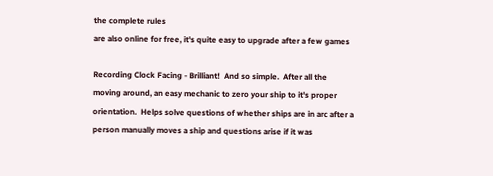the complete rules
are also online for free, it's quite easy to upgrade after a few games

Recording Clock Facing - Brilliant!  And so simple.  After all the
moving around, an easy mechanic to zero your ship to it's proper
orientation.  Helps solve questions of whether ships are in arc after a
person manually moves a ship and questions arise if it was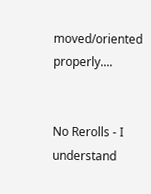moved/oriented properly....


No Rerolls - I understand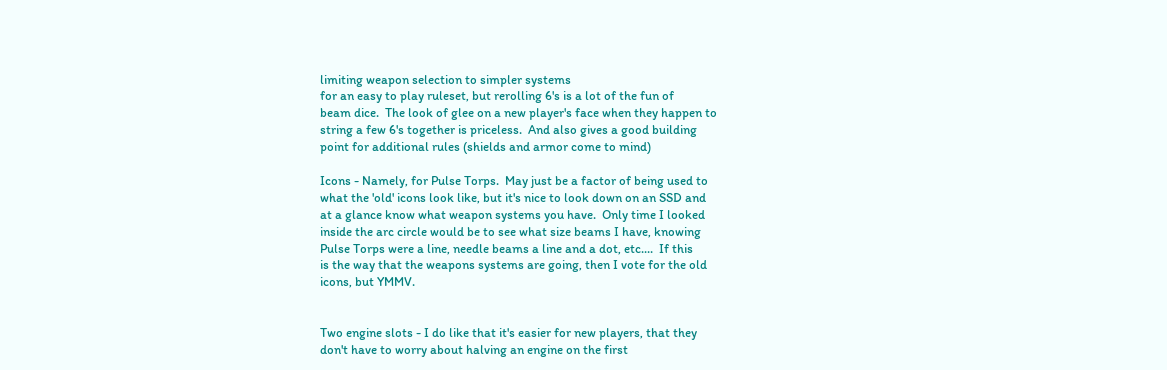limiting weapon selection to simpler systems
for an easy to play ruleset, but rerolling 6's is a lot of the fun of
beam dice.  The look of glee on a new player's face when they happen to
string a few 6's together is priceless.  And also gives a good building
point for additional rules (shields and armor come to mind)

Icons - Namely, for Pulse Torps.  May just be a factor of being used to
what the 'old' icons look like, but it's nice to look down on an SSD and
at a glance know what weapon systems you have.  Only time I looked
inside the arc circle would be to see what size beams I have, knowing
Pulse Torps were a line, needle beams a line and a dot, etc....  If this
is the way that the weapons systems are going, then I vote for the old
icons, but YMMV.


Two engine slots - I do like that it's easier for new players, that they
don't have to worry about halving an engine on the first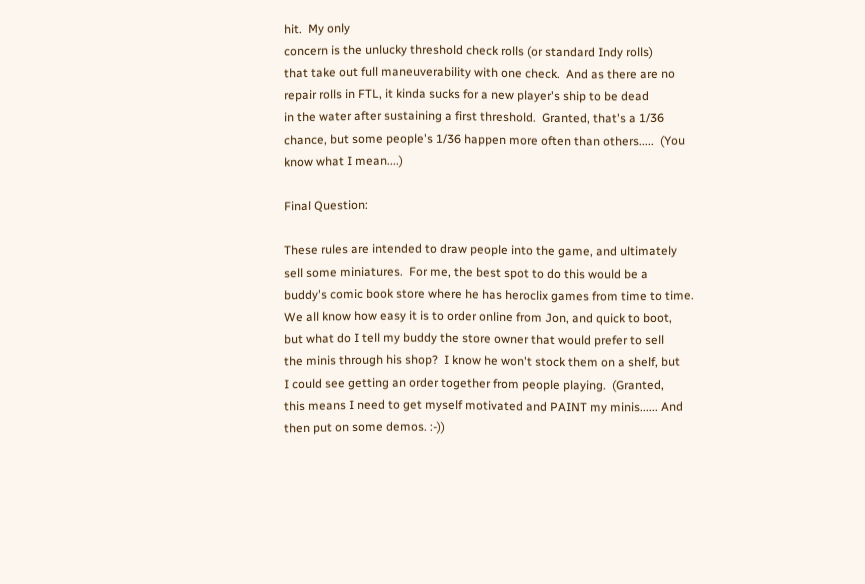hit.  My only
concern is the unlucky threshold check rolls (or standard Indy rolls)
that take out full maneuverability with one check.  And as there are no
repair rolls in FTL, it kinda sucks for a new player's ship to be dead
in the water after sustaining a first threshold.  Granted, that's a 1/36
chance, but some people's 1/36 happen more often than others.....  (You
know what I mean....)

Final Question:

These rules are intended to draw people into the game, and ultimately
sell some miniatures.  For me, the best spot to do this would be a
buddy's comic book store where he has heroclix games from time to time.
We all know how easy it is to order online from Jon, and quick to boot,
but what do I tell my buddy the store owner that would prefer to sell
the minis through his shop?  I know he won't stock them on a shelf, but
I could see getting an order together from people playing.  (Granted,
this means I need to get myself motivated and PAINT my minis...... And
then put on some demos. :-))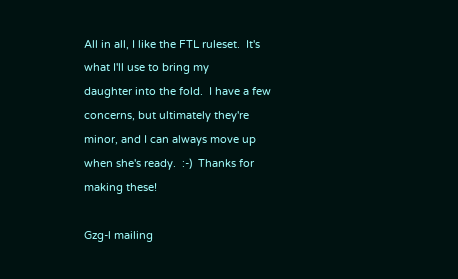All in all, I like the FTL ruleset.  It's what I'll use to bring my
daughter into the fold.  I have a few concerns, but ultimately they're
minor, and I can always move up when she's ready.  :-)  Thanks for
making these!

Gzg-l mailing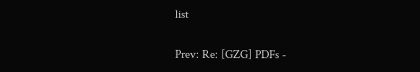list

Prev: Re: [GZG] PDFs -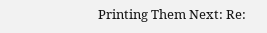Printing Them Next: Re: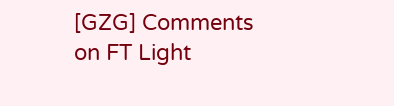[GZG] Comments on FT Light